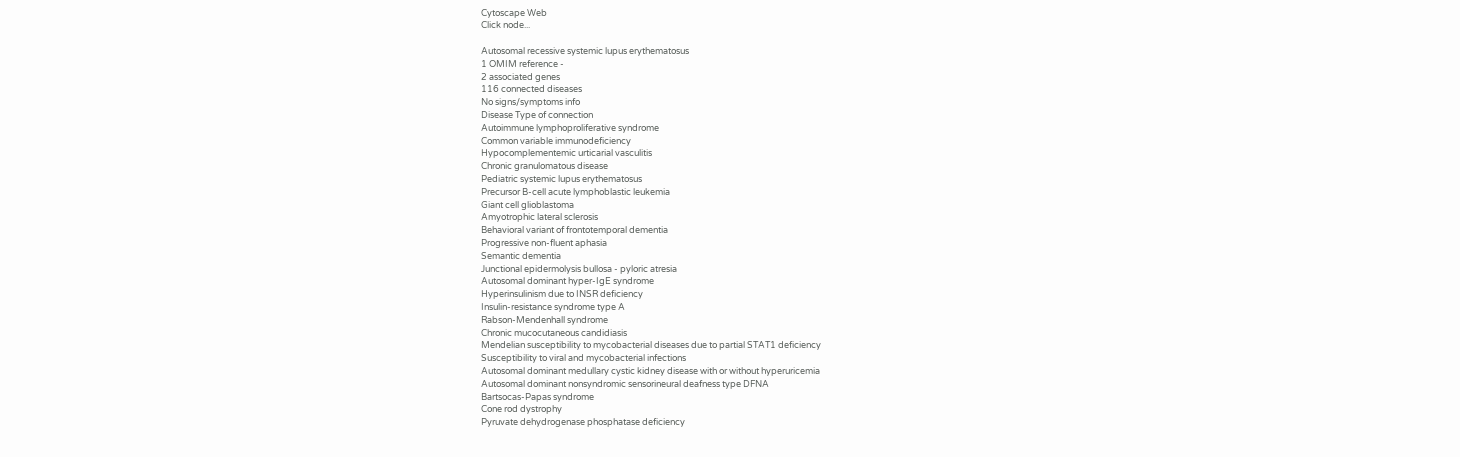Cytoscape Web
Click node...

Autosomal recessive systemic lupus erythematosus
1 OMIM reference -
2 associated genes
116 connected diseases
No signs/symptoms info
Disease Type of connection
Autoimmune lymphoproliferative syndrome
Common variable immunodeficiency
Hypocomplementemic urticarial vasculitis
Chronic granulomatous disease
Pediatric systemic lupus erythematosus
Precursor B-cell acute lymphoblastic leukemia
Giant cell glioblastoma
Amyotrophic lateral sclerosis
Behavioral variant of frontotemporal dementia
Progressive non-fluent aphasia
Semantic dementia
Junctional epidermolysis bullosa - pyloric atresia
Autosomal dominant hyper-IgE syndrome
Hyperinsulinism due to INSR deficiency
Insulin-resistance syndrome type A
Rabson-Mendenhall syndrome
Chronic mucocutaneous candidiasis
Mendelian susceptibility to mycobacterial diseases due to partial STAT1 deficiency
Susceptibility to viral and mycobacterial infections
Autosomal dominant medullary cystic kidney disease with or without hyperuricemia
Autosomal dominant nonsyndromic sensorineural deafness type DFNA
Bartsocas-Papas syndrome
Cone rod dystrophy
Pyruvate dehydrogenase phosphatase deficiency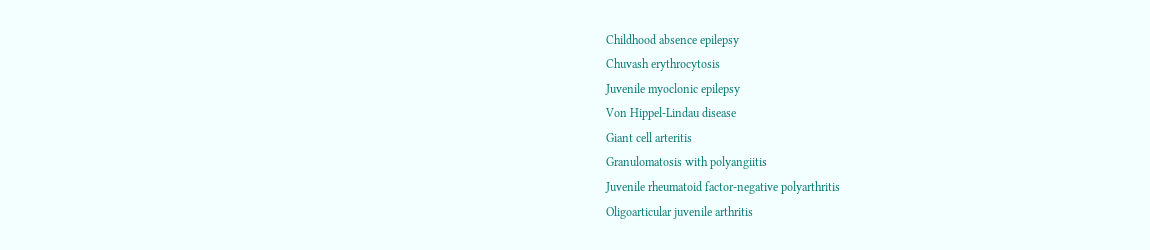Childhood absence epilepsy
Chuvash erythrocytosis
Juvenile myoclonic epilepsy
Von Hippel-Lindau disease
Giant cell arteritis
Granulomatosis with polyangiitis
Juvenile rheumatoid factor-negative polyarthritis
Oligoarticular juvenile arthritis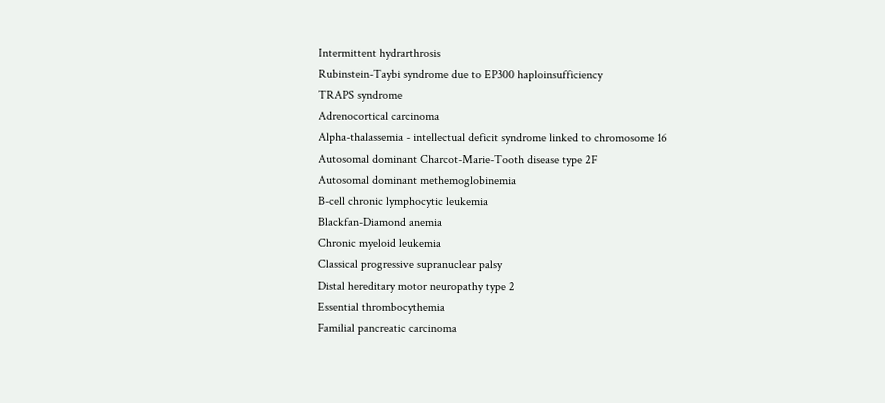Intermittent hydrarthrosis
Rubinstein-Taybi syndrome due to EP300 haploinsufficiency
TRAPS syndrome
Adrenocortical carcinoma
Alpha-thalassemia - intellectual deficit syndrome linked to chromosome 16
Autosomal dominant Charcot-Marie-Tooth disease type 2F
Autosomal dominant methemoglobinemia
B-cell chronic lymphocytic leukemia
Blackfan-Diamond anemia
Chronic myeloid leukemia
Classical progressive supranuclear palsy
Distal hereditary motor neuropathy type 2
Essential thrombocythemia
Familial pancreatic carcinoma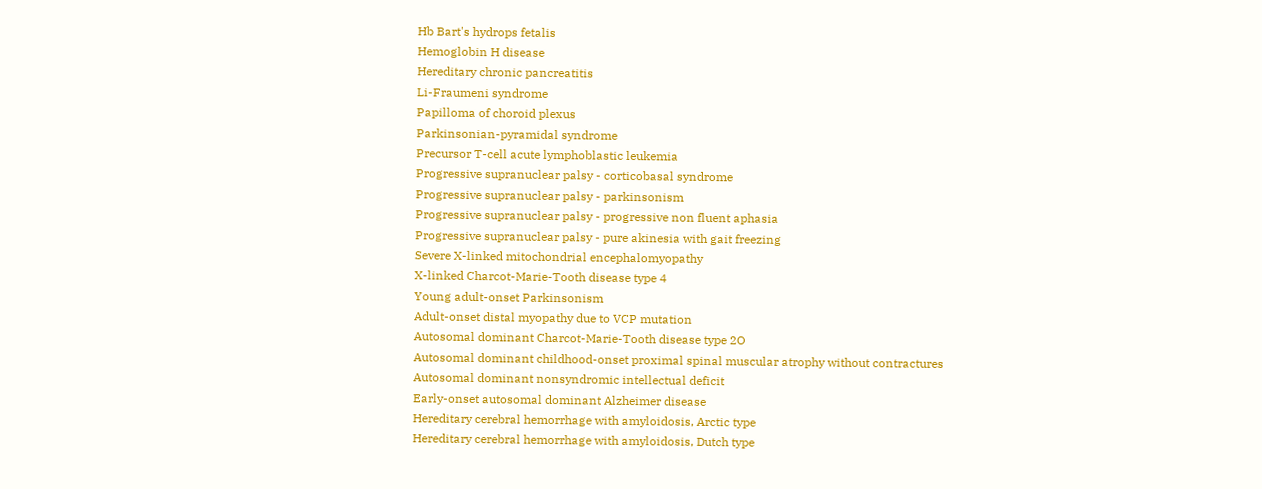Hb Bart's hydrops fetalis
Hemoglobin H disease
Hereditary chronic pancreatitis
Li-Fraumeni syndrome
Papilloma of choroid plexus
Parkinsonian-pyramidal syndrome
Precursor T-cell acute lymphoblastic leukemia
Progressive supranuclear palsy - corticobasal syndrome
Progressive supranuclear palsy - parkinsonism
Progressive supranuclear palsy - progressive non fluent aphasia
Progressive supranuclear palsy - pure akinesia with gait freezing
Severe X-linked mitochondrial encephalomyopathy
X-linked Charcot-Marie-Tooth disease type 4
Young adult-onset Parkinsonism
Adult-onset distal myopathy due to VCP mutation
Autosomal dominant Charcot-Marie-Tooth disease type 2O
Autosomal dominant childhood-onset proximal spinal muscular atrophy without contractures
Autosomal dominant nonsyndromic intellectual deficit
Early-onset autosomal dominant Alzheimer disease
Hereditary cerebral hemorrhage with amyloidosis, Arctic type
Hereditary cerebral hemorrhage with amyloidosis, Dutch type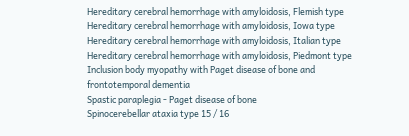Hereditary cerebral hemorrhage with amyloidosis, Flemish type
Hereditary cerebral hemorrhage with amyloidosis, Iowa type
Hereditary cerebral hemorrhage with amyloidosis, Italian type
Hereditary cerebral hemorrhage with amyloidosis, Piedmont type
Inclusion body myopathy with Paget disease of bone and frontotemporal dementia
Spastic paraplegia - Paget disease of bone
Spinocerebellar ataxia type 15 / 16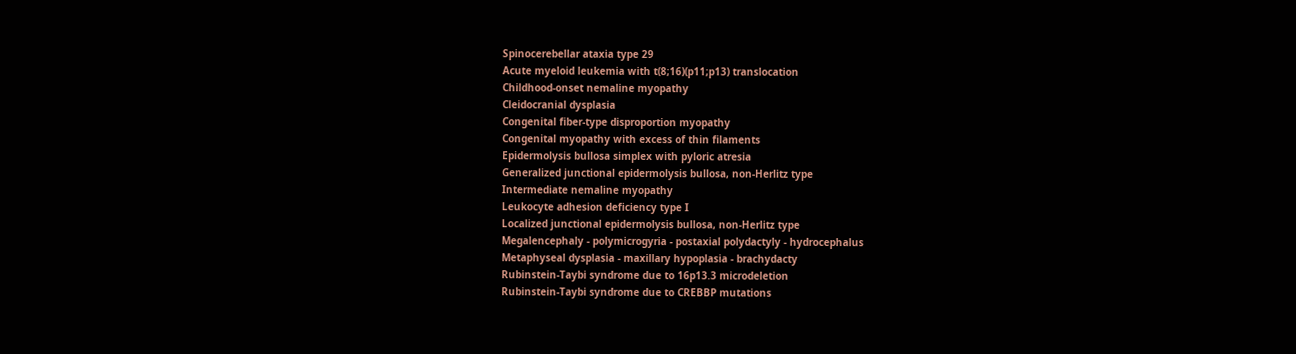Spinocerebellar ataxia type 29
Acute myeloid leukemia with t(8;16)(p11;p13) translocation
Childhood-onset nemaline myopathy
Cleidocranial dysplasia
Congenital fiber-type disproportion myopathy
Congenital myopathy with excess of thin filaments
Epidermolysis bullosa simplex with pyloric atresia
Generalized junctional epidermolysis bullosa, non-Herlitz type
Intermediate nemaline myopathy
Leukocyte adhesion deficiency type I
Localized junctional epidermolysis bullosa, non-Herlitz type
Megalencephaly - polymicrogyria - postaxial polydactyly - hydrocephalus
Metaphyseal dysplasia - maxillary hypoplasia - brachydacty
Rubinstein-Taybi syndrome due to 16p13.3 microdeletion
Rubinstein-Taybi syndrome due to CREBBP mutations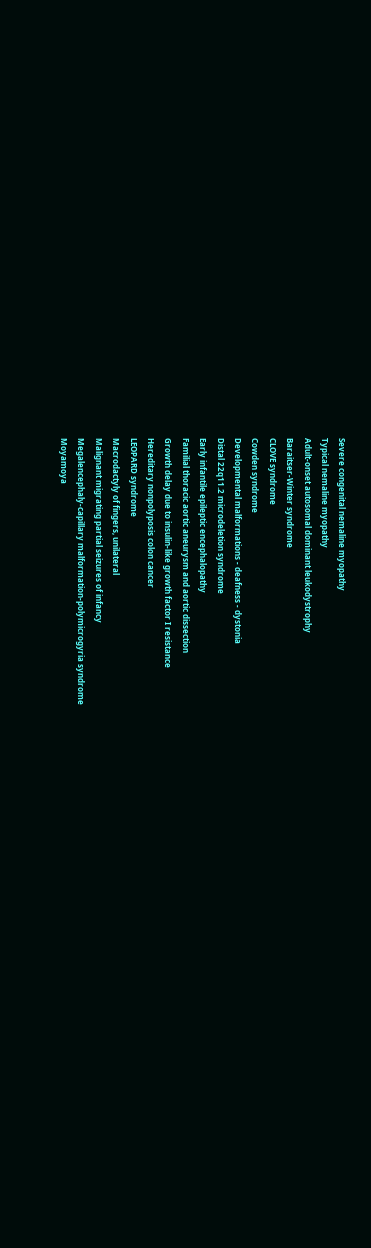Severe congenital nemaline myopathy
Typical nemaline myopathy
Adult-onset autosomal dominant leukodystrophy
Baraitser-Winter syndrome
CLOVE syndrome
Cowden syndrome
Developmental malformations - deafness - dystonia
Distal 22q11.2 microdeletion syndrome
Early infantile epileptic encephalopathy
Familial thoracic aortic aneurysm and aortic dissection
Growth delay due to insulin-like growth factor I resistance
Hereditary nonpolyposis colon cancer
LEOPARD syndrome
Macrodactyly of fingers, unilateral
Malignant migrating partial seizures of infancy
Megalencephaly-capillary malformation-polymicrogyria syndrome
Moyamoya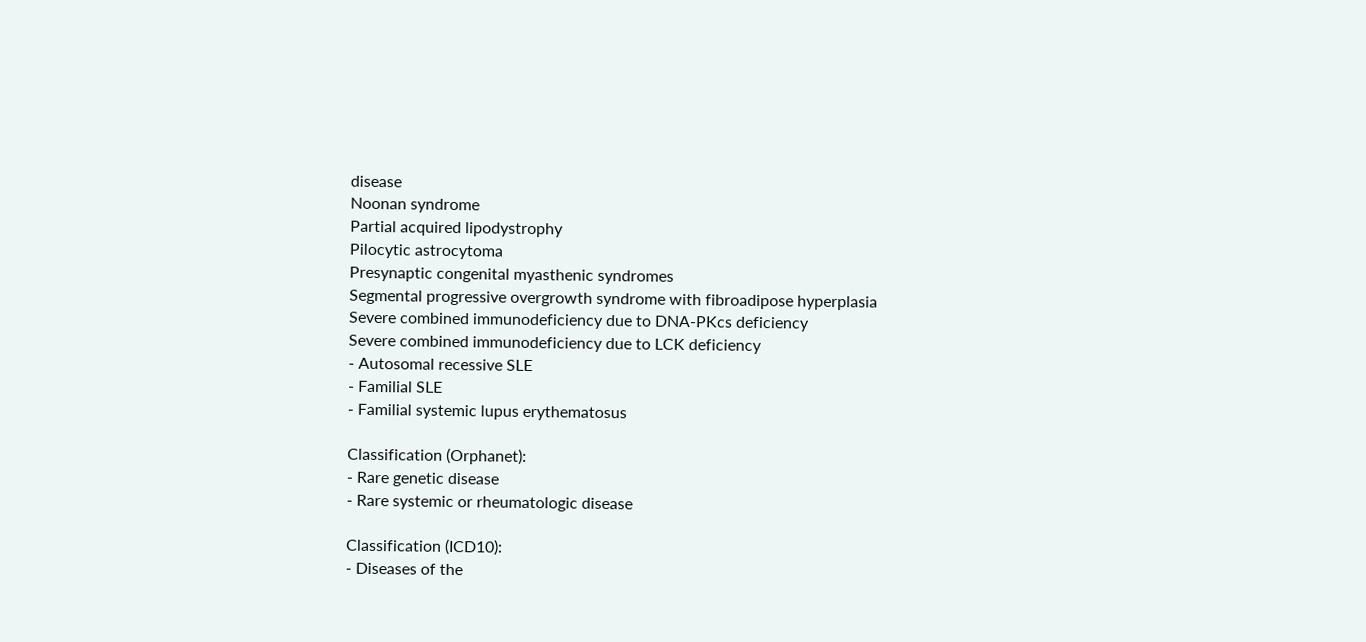disease
Noonan syndrome
Partial acquired lipodystrophy
Pilocytic astrocytoma
Presynaptic congenital myasthenic syndromes
Segmental progressive overgrowth syndrome with fibroadipose hyperplasia
Severe combined immunodeficiency due to DNA-PKcs deficiency
Severe combined immunodeficiency due to LCK deficiency
- Autosomal recessive SLE
- Familial SLE
- Familial systemic lupus erythematosus

Classification (Orphanet):
- Rare genetic disease
- Rare systemic or rheumatologic disease

Classification (ICD10):
- Diseases of the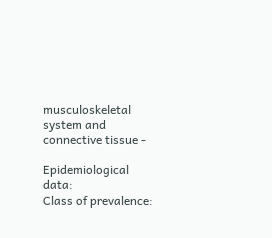musculoskeletal system and connective tissue -

Epidemiological data:
Class of prevalence: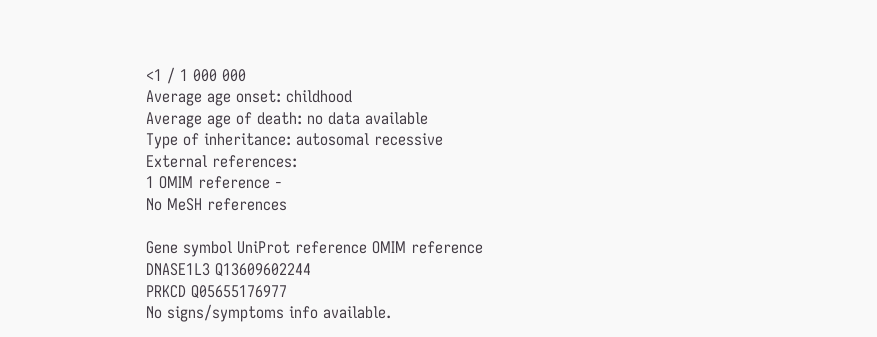<1 / 1 000 000
Average age onset: childhood
Average age of death: no data available
Type of inheritance: autosomal recessive
External references:
1 OMIM reference -
No MeSH references

Gene symbol UniProt reference OMIM reference
DNASE1L3 Q13609602244
PRKCD Q05655176977
No signs/symptoms info available.